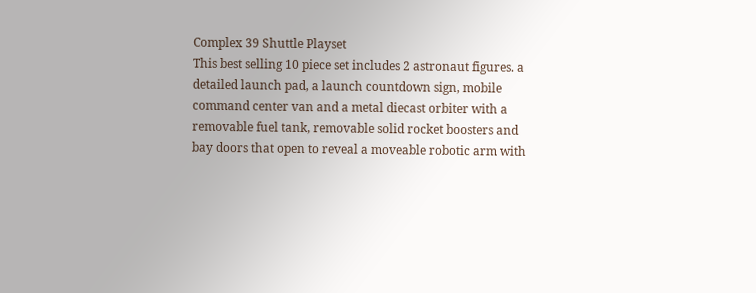Complex 39 Shuttle Playset
This best selling 10 piece set includes 2 astronaut figures. a detailed launch pad, a launch countdown sign, mobile command center van and a metal diecast orbiter with a removable fuel tank, removable solid rocket boosters and bay doors that open to reveal a moveable robotic arm with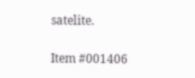satelite.

Item #001406